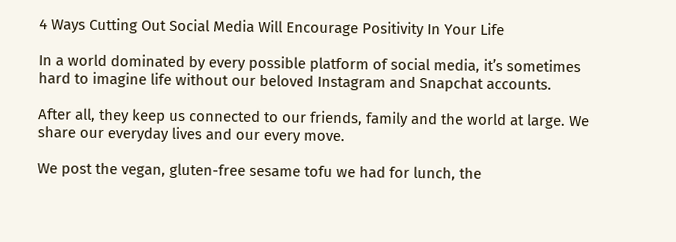4 Ways Cutting Out Social Media Will Encourage Positivity In Your Life

In a world dominated by every possible platform of social media, it’s sometimes hard to imagine life without our beloved Instagram and Snapchat accounts.

After all, they keep us connected to our friends, family and the world at large. We share our everyday lives and our every move.

We post the vegan, gluten-free sesame tofu we had for lunch, the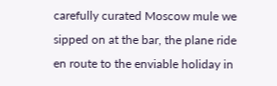carefully curated Moscow mule we sipped on at the bar, the plane ride en route to the enviable holiday in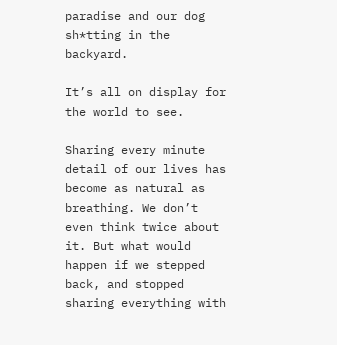paradise and our dog sh*tting in the backyard.

It’s all on display for the world to see.

Sharing every minute detail of our lives has become as natural as breathing. We don’t even think twice about it. But what would happen if we stepped back, and stopped sharing everything with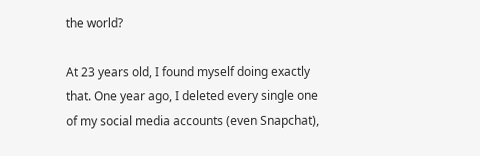the world?

At 23 years old, I found myself doing exactly that. One year ago, I deleted every single one of my social media accounts (even Snapchat),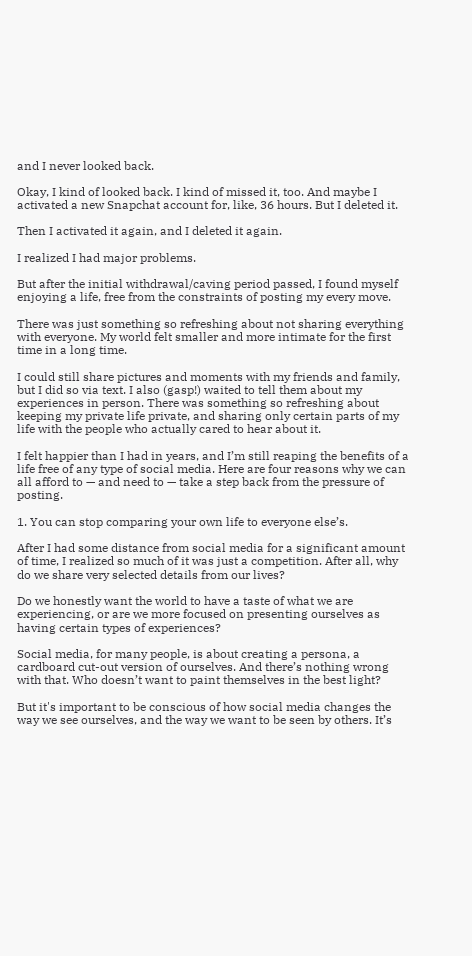and I never looked back.

Okay, I kind of looked back. I kind of missed it, too. And maybe I activated a new Snapchat account for, like, 36 hours. But I deleted it.

Then I activated it again, and I deleted it again.

I realized I had major problems.

But after the initial withdrawal/caving period passed, I found myself enjoying a life, free from the constraints of posting my every move.

There was just something so refreshing about not sharing everything with everyone. My world felt smaller and more intimate for the first time in a long time.

I could still share pictures and moments with my friends and family, but I did so via text. I also (gasp!) waited to tell them about my experiences in person. There was something so refreshing about keeping my private life private, and sharing only certain parts of my life with the people who actually cared to hear about it.

I felt happier than I had in years, and I’m still reaping the benefits of a life free of any type of social media. Here are four reasons why we can all afford to — and need to — take a step back from the pressure of posting.

1. You can stop comparing your own life to everyone else’s.

After I had some distance from social media for a significant amount of time, I realized so much of it was just a competition. After all, why do we share very selected details from our lives?

Do we honestly want the world to have a taste of what we are experiencing, or are we more focused on presenting ourselves as having certain types of experiences?

Social media, for many people, is about creating a persona, a cardboard cut-out version of ourselves. And there’s nothing wrong with that. Who doesn’t want to paint themselves in the best light?

But it's important to be conscious of how social media changes the way we see ourselves, and the way we want to be seen by others. It’s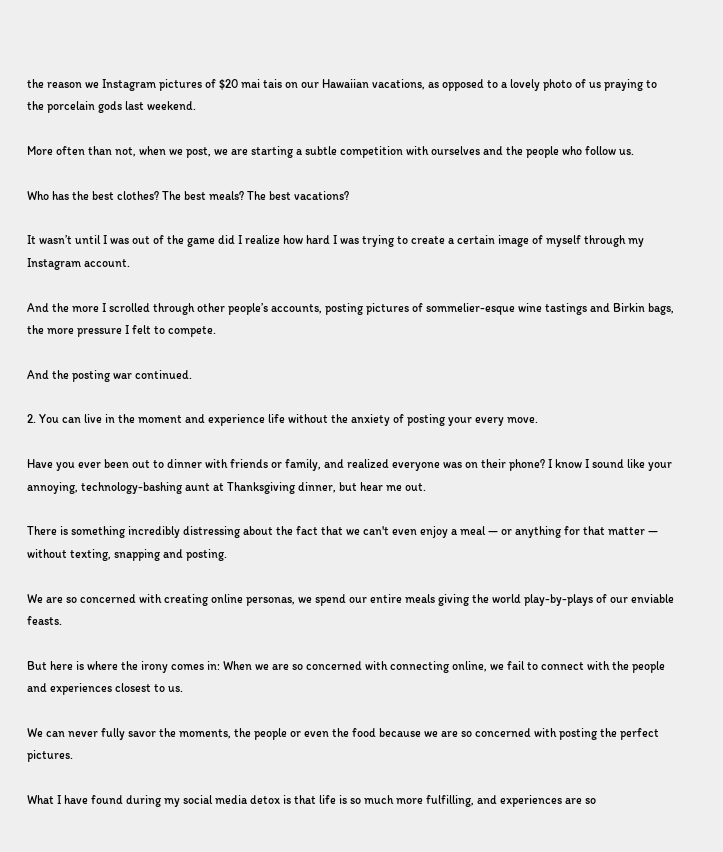the reason we Instagram pictures of $20 mai tais on our Hawaiian vacations, as opposed to a lovely photo of us praying to the porcelain gods last weekend.

More often than not, when we post, we are starting a subtle competition with ourselves and the people who follow us.

Who has the best clothes? The best meals? The best vacations?

It wasn’t until I was out of the game did I realize how hard I was trying to create a certain image of myself through my Instagram account.

And the more I scrolled through other people’s accounts, posting pictures of sommelier-esque wine tastings and Birkin bags, the more pressure I felt to compete.

And the posting war continued.

2. You can live in the moment and experience life without the anxiety of posting your every move.

Have you ever been out to dinner with friends or family, and realized everyone was on their phone? I know I sound like your annoying, technology-bashing aunt at Thanksgiving dinner, but hear me out.

There is something incredibly distressing about the fact that we can't even enjoy a meal — or anything for that matter — without texting, snapping and posting.

We are so concerned with creating online personas, we spend our entire meals giving the world play-by-plays of our enviable feasts.

But here is where the irony comes in: When we are so concerned with connecting online, we fail to connect with the people and experiences closest to us.

We can never fully savor the moments, the people or even the food because we are so concerned with posting the perfect pictures.

What I have found during my social media detox is that life is so much more fulfilling, and experiences are so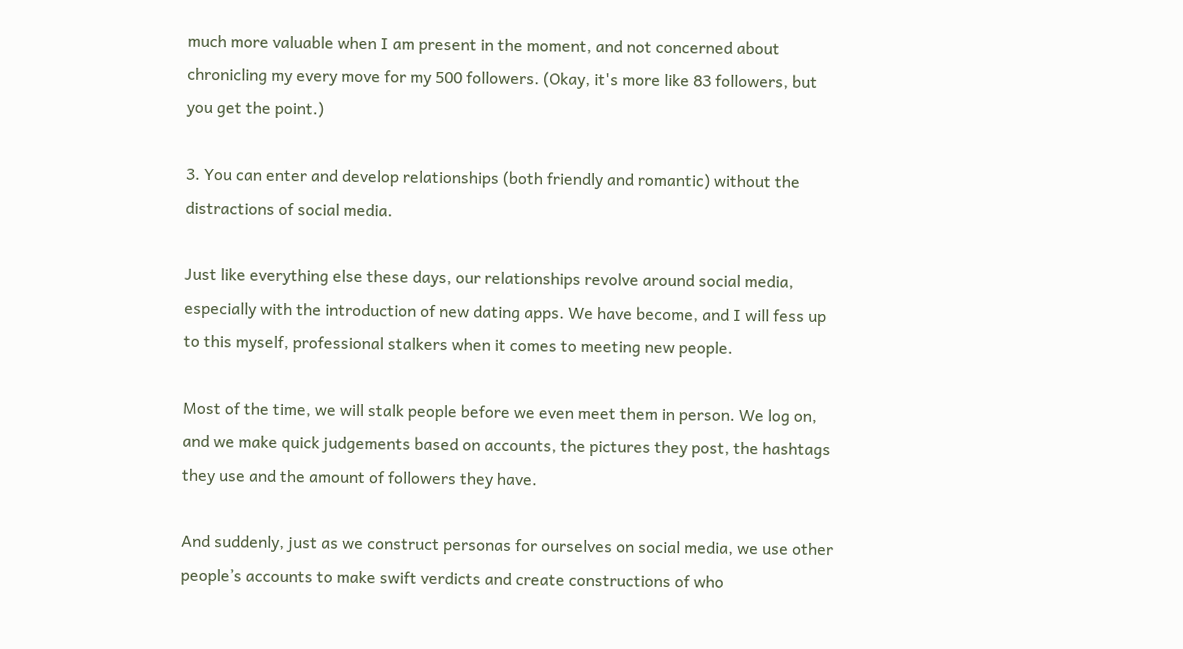much more valuable when I am present in the moment, and not concerned about chronicling my every move for my 500 followers. (Okay, it's more like 83 followers, but you get the point.)

3. You can enter and develop relationships (both friendly and romantic) without the distractions of social media.

Just like everything else these days, our relationships revolve around social media, especially with the introduction of new dating apps. We have become, and I will fess up to this myself, professional stalkers when it comes to meeting new people.

Most of the time, we will stalk people before we even meet them in person. We log on, and we make quick judgements based on accounts, the pictures they post, the hashtags they use and the amount of followers they have.

And suddenly, just as we construct personas for ourselves on social media, we use other people’s accounts to make swift verdicts and create constructions of who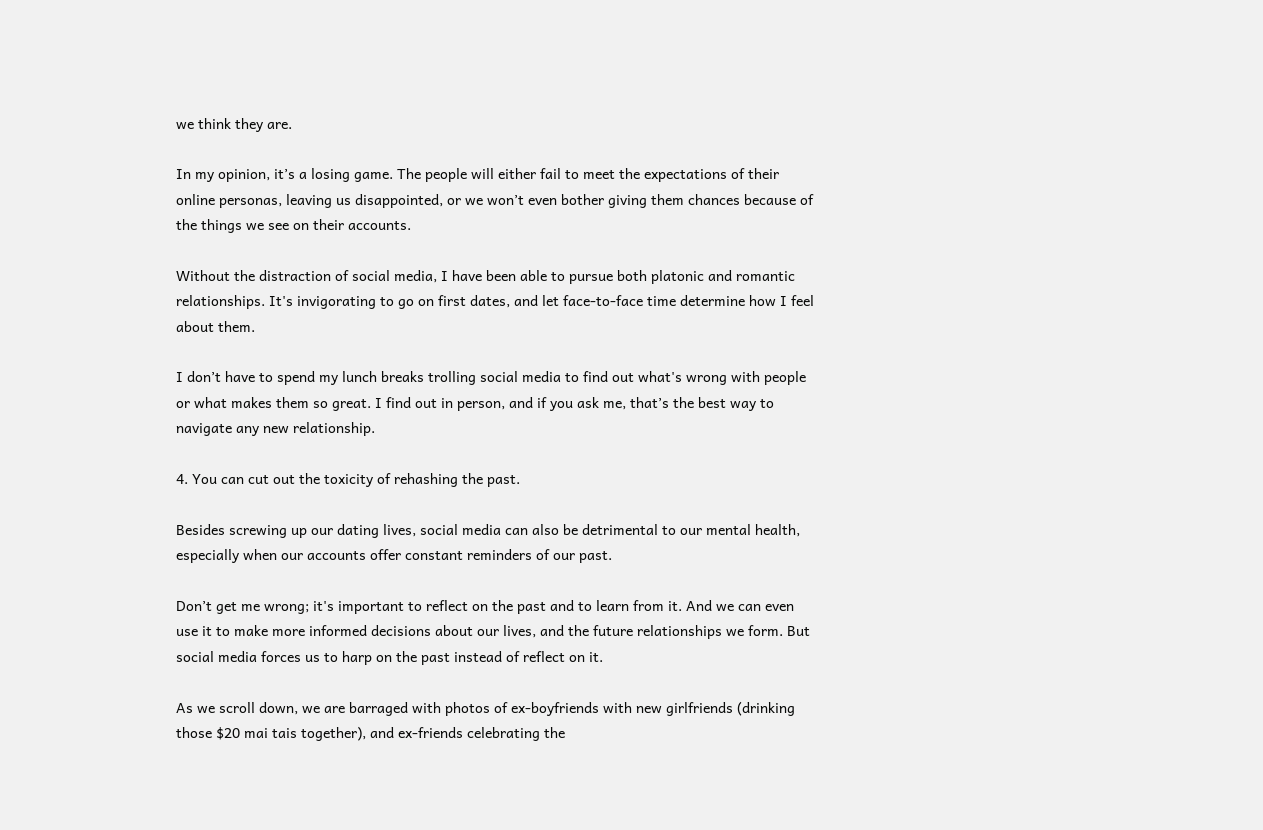we think they are.

In my opinion, it’s a losing game. The people will either fail to meet the expectations of their online personas, leaving us disappointed, or we won’t even bother giving them chances because of the things we see on their accounts.

Without the distraction of social media, I have been able to pursue both platonic and romantic relationships. It's invigorating to go on first dates, and let face-to-face time determine how I feel about them.

I don’t have to spend my lunch breaks trolling social media to find out what's wrong with people or what makes them so great. I find out in person, and if you ask me, that’s the best way to navigate any new relationship.

4. You can cut out the toxicity of rehashing the past.

Besides screwing up our dating lives, social media can also be detrimental to our mental health, especially when our accounts offer constant reminders of our past.

Don’t get me wrong; it's important to reflect on the past and to learn from it. And we can even use it to make more informed decisions about our lives, and the future relationships we form. But social media forces us to harp on the past instead of reflect on it.

As we scroll down, we are barraged with photos of ex-boyfriends with new girlfriends (drinking those $20 mai tais together), and ex-friends celebrating the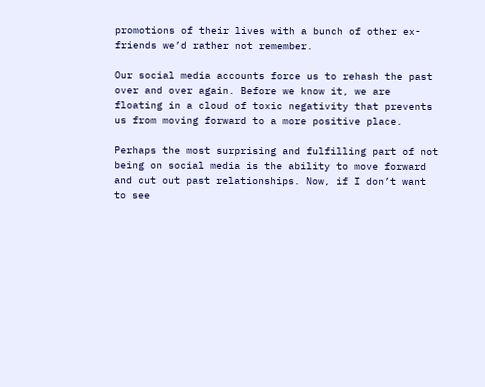promotions of their lives with a bunch of other ex-friends we’d rather not remember.

Our social media accounts force us to rehash the past over and over again. Before we know it, we are floating in a cloud of toxic negativity that prevents us from moving forward to a more positive place.

Perhaps the most surprising and fulfilling part of not being on social media is the ability to move forward and cut out past relationships. Now, if I don’t want to see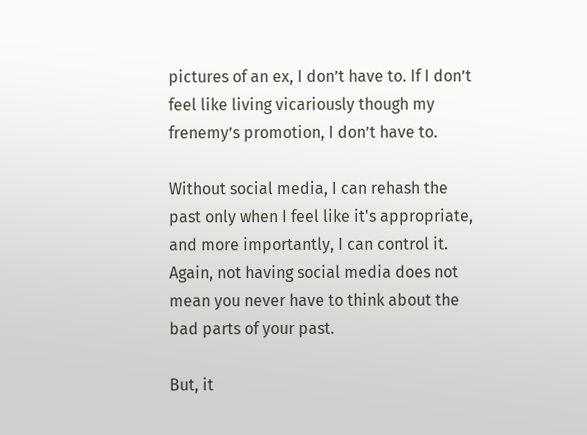pictures of an ex, I don’t have to. If I don’t feel like living vicariously though my frenemy’s promotion, I don’t have to.

Without social media, I can rehash the past only when I feel like it's appropriate, and more importantly, I can control it. Again, not having social media does not mean you never have to think about the bad parts of your past.

But, it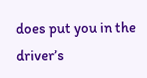does put you in the driver’s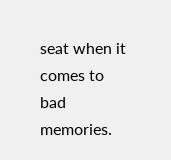seat when it comes to bad memories.